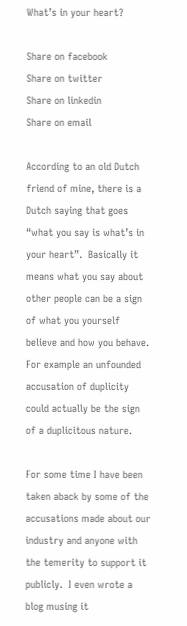What’s in your heart?

Share on facebook
Share on twitter
Share on linkedin
Share on email

According to an old Dutch friend of mine, there is a Dutch saying that goes “what you say is what’s in your heart”.  Basically it means what you say about other people can be a sign of what you yourself believe and how you behave.  For example an unfounded accusation of duplicity could actually be the sign of a duplicitous nature.

For some time I have been taken aback by some of the accusations made about our industry and anyone with the temerity to support it publicly.  I even wrote a blog musing it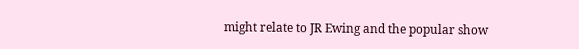might relate to JR Ewing and the popular show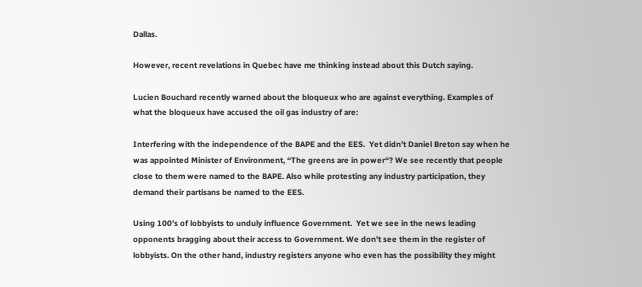Dallas.

However, recent revelations in Quebec have me thinking instead about this Dutch saying.

Lucien Bouchard recently warned about the bloqueux who are against everything. Examples of what the bloqueux have accused the oil gas industry of are:

Interfering with the independence of the BAPE and the EES.  Yet didn’t Daniel Breton say when he was appointed Minister of Environment, “The greens are in power“? We see recently that people close to them were named to the BAPE. Also while protesting any industry participation, they demand their partisans be named to the EES.

Using 100’s of lobbyists to unduly influence Government.  Yet we see in the news leading opponents bragging about their access to Government. We don’t see them in the register of lobbyists. On the other hand, industry registers anyone who even has the possibility they might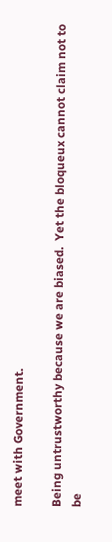meet with Government.

Being untrustworthy because we are biased.  Yet the bloqueux cannot claim not to be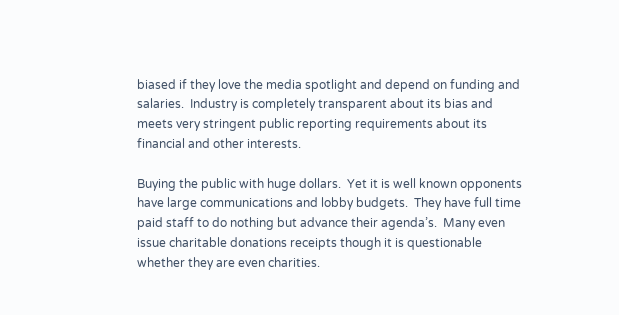biased if they love the media spotlight and depend on funding and salaries.  Industry is completely transparent about its bias and meets very stringent public reporting requirements about its financial and other interests.

Buying the public with huge dollars.  Yet it is well known opponents have large communications and lobby budgets.  They have full time paid staff to do nothing but advance their agenda’s.  Many even issue charitable donations receipts though it is questionable whether they are even charities.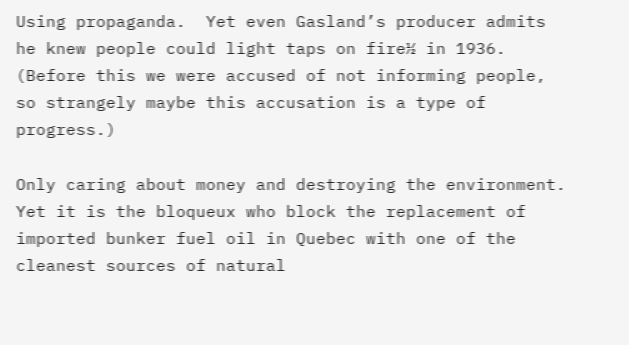Using propaganda.  Yet even Gasland’s producer admits he knew people could light taps on fire½ in 1936. (Before this we were accused of not informing people, so strangely maybe this accusation is a type of progress.)

Only caring about money and destroying the environment.  Yet it is the bloqueux who block the replacement of imported bunker fuel oil in Quebec with one of the cleanest sources of natural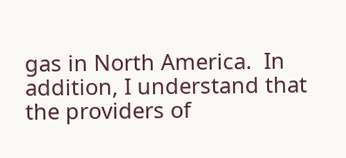gas in North America.  In addition, I understand that the providers of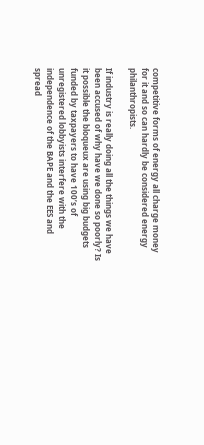competitive forms of energy all charge money for it and so can hardly be considered energy philanthropists.

If industry is really doing all the things we have been accused of why have we done so poorly? Is it possible the bloqueux are using big budgets funded by taxpayers to have 100’s of unregistered lobbyists interfere with the independence of the BAPE and the EES and spread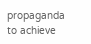propaganda to achieve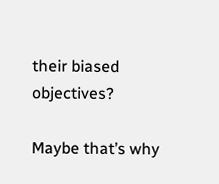their biased objectives?

Maybe that’s why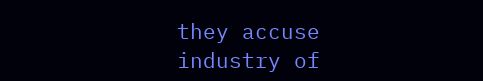they accuse industry of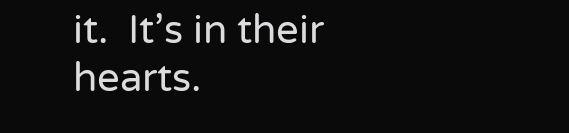it.  It’s in their hearts.